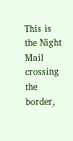This is the Night Mail crossing the border,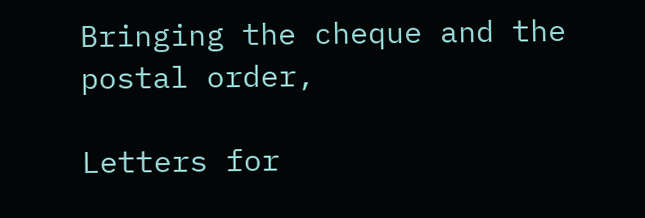Bringing the cheque and the postal order,

Letters for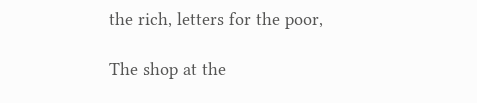the rich, letters for the poor,

The shop at the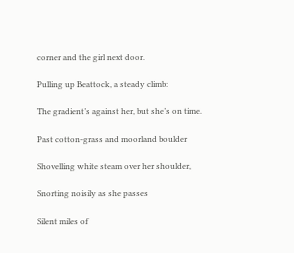corner and the girl next door.

Pulling up Beattock, a steady climb:

The gradient’s against her, but she’s on time.

Past cotton-grass and moorland boulder

Shovelling white steam over her shoulder,

Snorting noisily as she passes

Silent miles of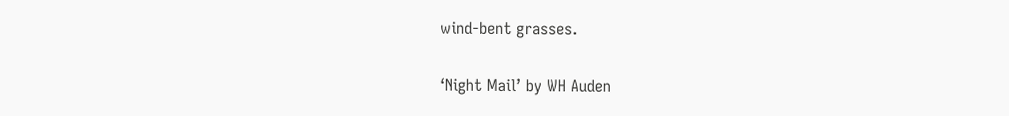wind-bent grasses.

‘Night Mail’ by WH Auden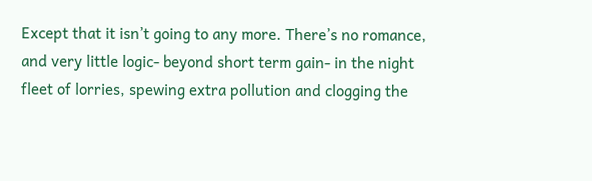Except that it isn’t going to any more. There’s no romance, and very little logic- beyond short term gain- in the night fleet of lorries, spewing extra pollution and clogging the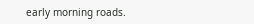early morning roads.